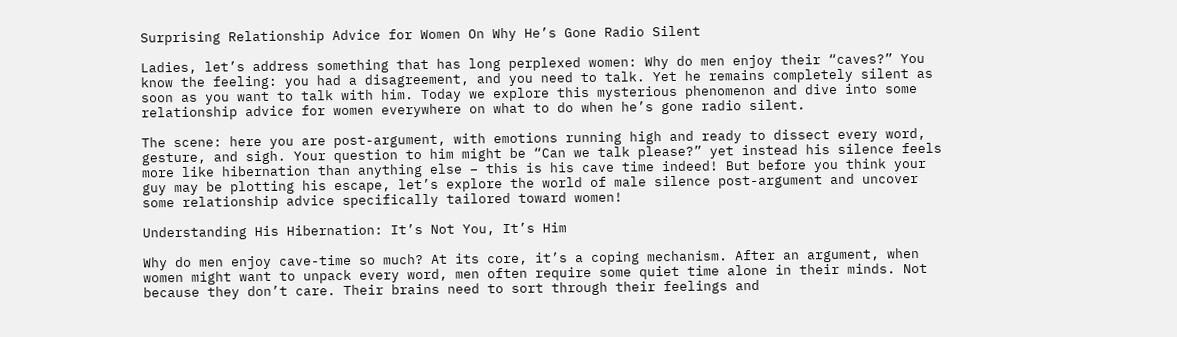Surprising Relationship Advice for Women On Why He’s Gone Radio Silent

Ladies, let’s address something that has long perplexed women: Why do men enjoy their “caves?” You know the feeling: you had a disagreement, and you need to talk. Yet he remains completely silent as soon as you want to talk with him. Today we explore this mysterious phenomenon and dive into some relationship advice for women everywhere on what to do when he’s gone radio silent.

The scene: here you are post-argument, with emotions running high and ready to dissect every word, gesture, and sigh. Your question to him might be “Can we talk please?” yet instead his silence feels more like hibernation than anything else – this is his cave time indeed! But before you think your guy may be plotting his escape, let’s explore the world of male silence post-argument and uncover some relationship advice specifically tailored toward women!

Understanding His Hibernation: It’s Not You, It’s Him

Why do men enjoy cave-time so much? At its core, it’s a coping mechanism. After an argument, when women might want to unpack every word, men often require some quiet time alone in their minds. Not because they don’t care. Their brains need to sort through their feelings and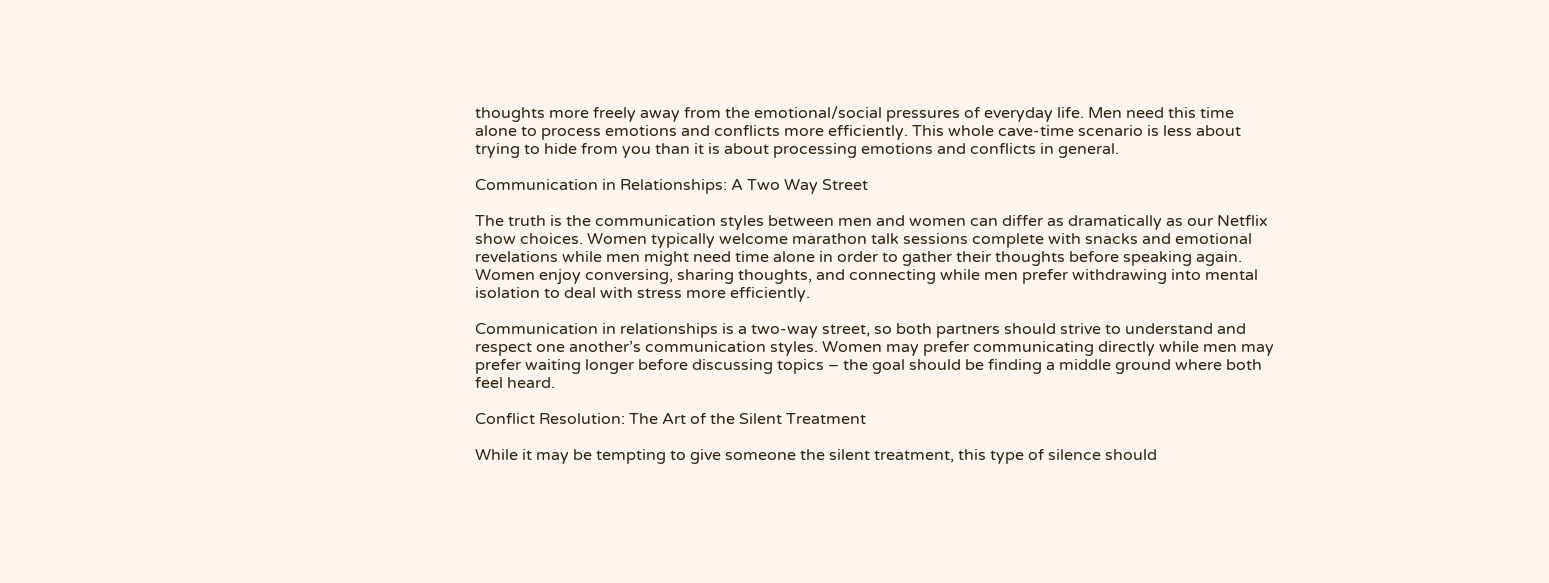thoughts more freely away from the emotional/social pressures of everyday life. Men need this time alone to process emotions and conflicts more efficiently. This whole cave-time scenario is less about trying to hide from you than it is about processing emotions and conflicts in general.

Communication in Relationships: A Two Way Street

The truth is the communication styles between men and women can differ as dramatically as our Netflix show choices. Women typically welcome marathon talk sessions complete with snacks and emotional revelations while men might need time alone in order to gather their thoughts before speaking again. Women enjoy conversing, sharing thoughts, and connecting while men prefer withdrawing into mental isolation to deal with stress more efficiently.

Communication in relationships is a two-way street, so both partners should strive to understand and respect one another’s communication styles. Women may prefer communicating directly while men may prefer waiting longer before discussing topics – the goal should be finding a middle ground where both feel heard.

Conflict Resolution: The Art of the Silent Treatment

While it may be tempting to give someone the silent treatment, this type of silence should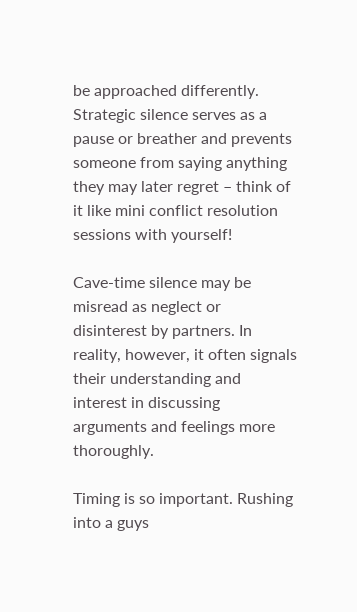be approached differently. Strategic silence serves as a pause or breather and prevents someone from saying anything they may later regret – think of it like mini conflict resolution sessions with yourself!

Cave-time silence may be misread as neglect or disinterest by partners. In reality, however, it often signals their understanding and interest in discussing arguments and feelings more thoroughly.

Timing is so important. Rushing into a guys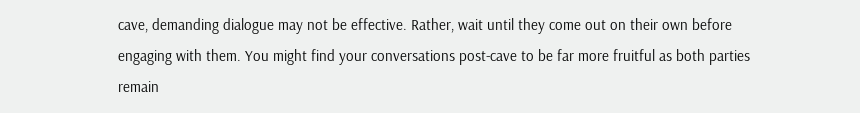cave, demanding dialogue may not be effective. Rather, wait until they come out on their own before engaging with them. You might find your conversations post-cave to be far more fruitful as both parties remain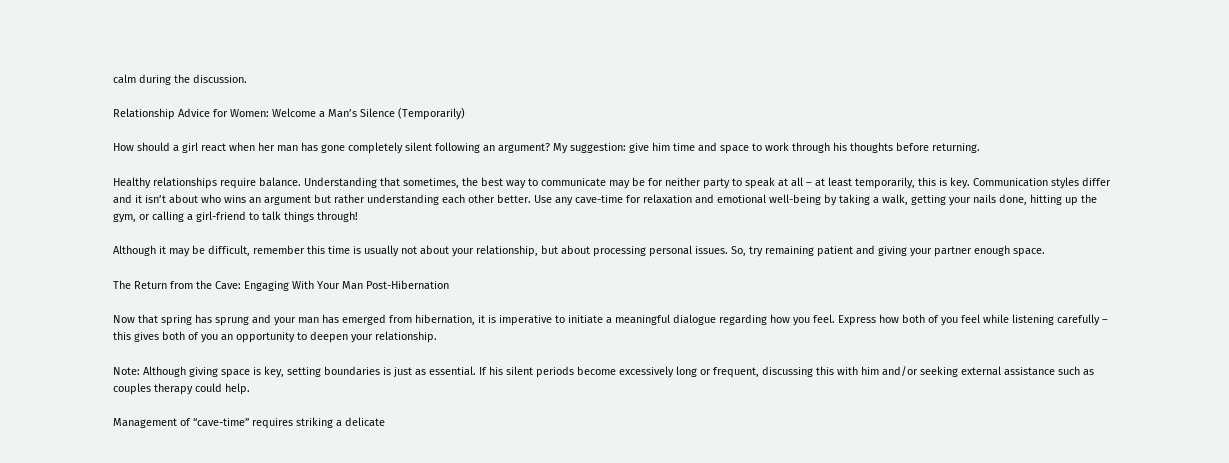calm during the discussion.

Relationship Advice for Women: Welcome a Man’s Silence (Temporarily)

How should a girl react when her man has gone completely silent following an argument? My suggestion: give him time and space to work through his thoughts before returning.

Healthy relationships require balance. Understanding that sometimes, the best way to communicate may be for neither party to speak at all – at least temporarily, this is key. Communication styles differ and it isn’t about who wins an argument but rather understanding each other better. Use any cave-time for relaxation and emotional well-being by taking a walk, getting your nails done, hitting up the gym, or calling a girl-friend to talk things through!

Although it may be difficult, remember this time is usually not about your relationship, but about processing personal issues. So, try remaining patient and giving your partner enough space.

The Return from the Cave: Engaging With Your Man Post-Hibernation

Now that spring has sprung and your man has emerged from hibernation, it is imperative to initiate a meaningful dialogue regarding how you feel. Express how both of you feel while listening carefully – this gives both of you an opportunity to deepen your relationship.

Note: Although giving space is key, setting boundaries is just as essential. If his silent periods become excessively long or frequent, discussing this with him and/or seeking external assistance such as couples therapy could help.

Management of “cave-time” requires striking a delicate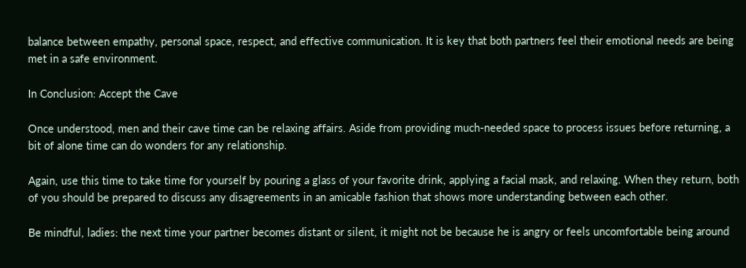balance between empathy, personal space, respect, and effective communication. It is key that both partners feel their emotional needs are being met in a safe environment.

In Conclusion: Accept the Cave

Once understood, men and their cave time can be relaxing affairs. Aside from providing much-needed space to process issues before returning, a bit of alone time can do wonders for any relationship.

Again, use this time to take time for yourself by pouring a glass of your favorite drink, applying a facial mask, and relaxing. When they return, both of you should be prepared to discuss any disagreements in an amicable fashion that shows more understanding between each other.

Be mindful, ladies: the next time your partner becomes distant or silent, it might not be because he is angry or feels uncomfortable being around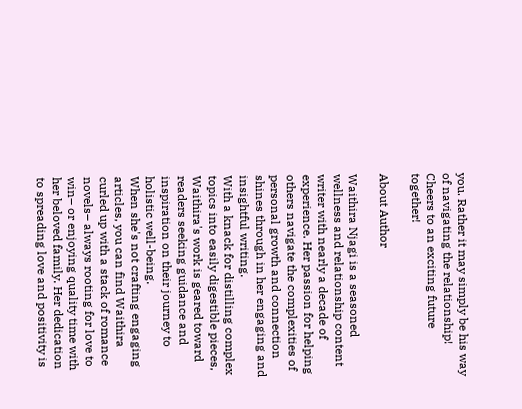you. Rather it may simply be his way of navigating the relationship! Cheers to an exciting future together!

About Author

Waithira Njagi is a seasoned wellness and relationship content writer with nearly a decade of experience. Her passion for helping others navigate the complexities of personal growth and connection shines through in her engaging and insightful writing.
With a knack for distilling complex topics into easily digestible pieces, Waithira's work is geared toward readers seeking guidance and inspiration on their journey to holistic well-being.
When she's not crafting engaging articles, you can find Waithira curled up with a stack of romance novels– always rooting for love to win– or enjoying quality time with her beloved family. Her dedication to spreading love and positivity is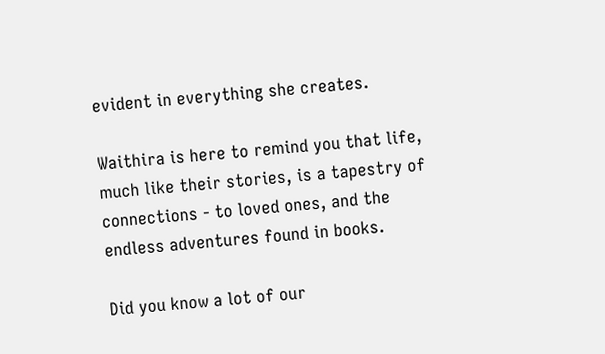evident in everything she creates.

Waithira is here to remind you that life, much like their stories, is a tapestry of connections - to loved ones, and the endless adventures found in books.

Did you know a lot of our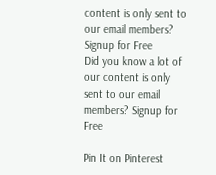content is only sent to our email members? Signup for Free
Did you know a lot of our content is only sent to our email members? Signup for Free

Pin It on Pinterest